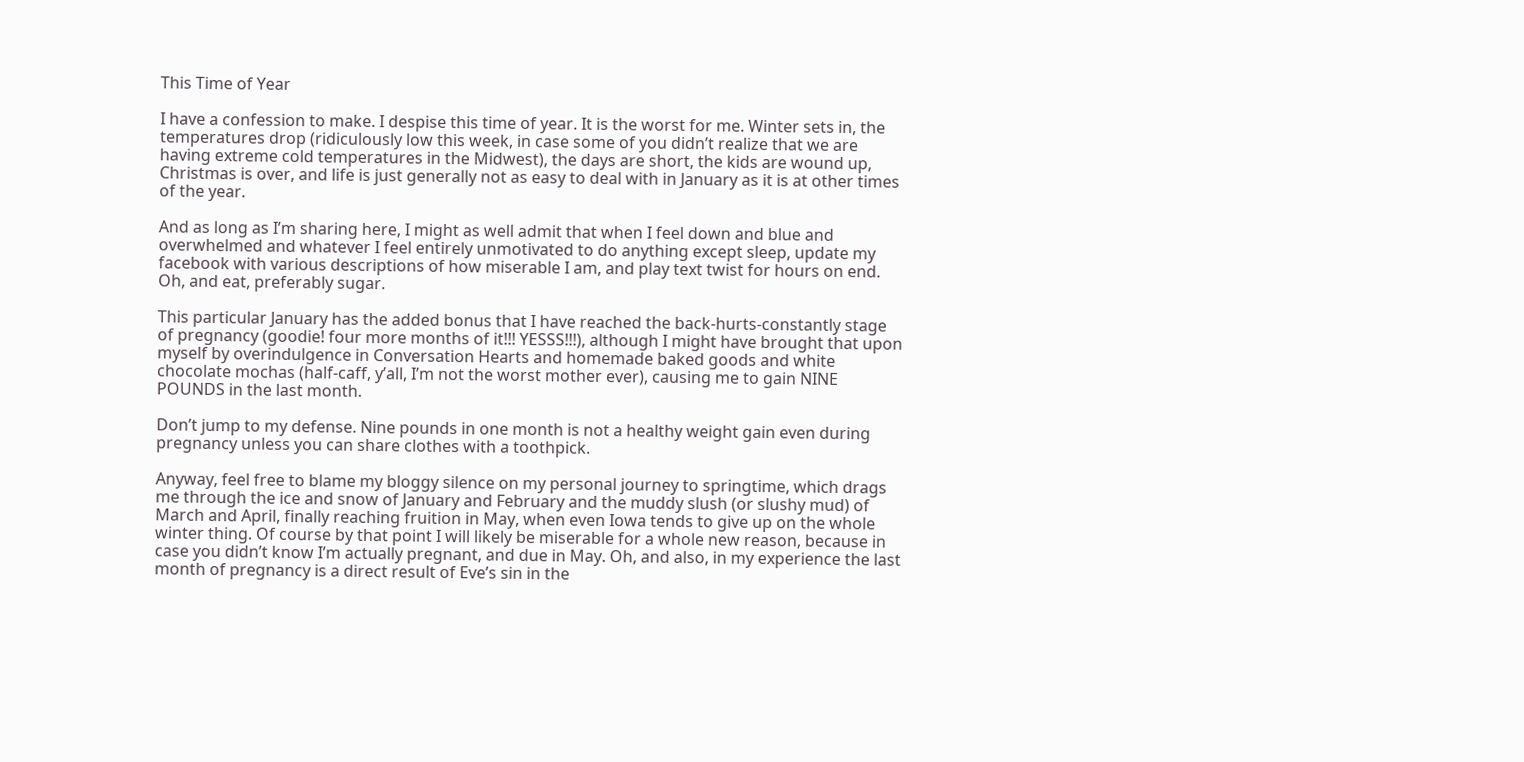This Time of Year

I have a confession to make. I despise this time of year. It is the worst for me. Winter sets in, the temperatures drop (ridiculously low this week, in case some of you didn’t realize that we are having extreme cold temperatures in the Midwest), the days are short, the kids are wound up, Christmas is over, and life is just generally not as easy to deal with in January as it is at other times of the year.

And as long as I’m sharing here, I might as well admit that when I feel down and blue and overwhelmed and whatever I feel entirely unmotivated to do anything except sleep, update my facebook with various descriptions of how miserable I am, and play text twist for hours on end. Oh, and eat, preferably sugar.

This particular January has the added bonus that I have reached the back-hurts-constantly stage of pregnancy (goodie! four more months of it!!! YESSS!!!), although I might have brought that upon myself by overindulgence in Conversation Hearts and homemade baked goods and white chocolate mochas (half-caff, y’all, I’m not the worst mother ever), causing me to gain NINE POUNDS in the last month.

Don’t jump to my defense. Nine pounds in one month is not a healthy weight gain even during pregnancy unless you can share clothes with a toothpick.

Anyway, feel free to blame my bloggy silence on my personal journey to springtime, which drags me through the ice and snow of January and February and the muddy slush (or slushy mud) of March and April, finally reaching fruition in May, when even Iowa tends to give up on the whole winter thing. Of course by that point I will likely be miserable for a whole new reason, because in case you didn’t know I’m actually pregnant, and due in May. Oh, and also, in my experience the last month of pregnancy is a direct result of Eve’s sin in the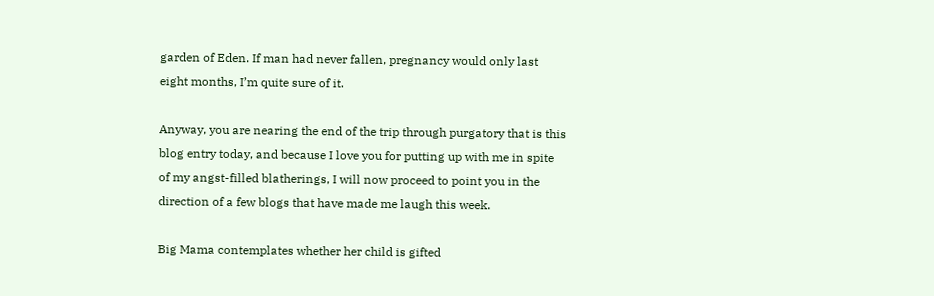garden of Eden. If man had never fallen, pregnancy would only last eight months, I’m quite sure of it.

Anyway, you are nearing the end of the trip through purgatory that is this blog entry today, and because I love you for putting up with me in spite of my angst-filled blatherings, I will now proceed to point you in the direction of a few blogs that have made me laugh this week.

Big Mama contemplates whether her child is gifted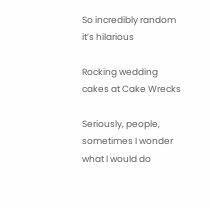So incredibly random it’s hilarious

Rocking wedding cakes at Cake Wrecks

Seriously, people, sometimes I wonder what I would do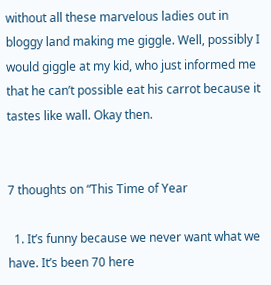without all these marvelous ladies out in bloggy land making me giggle. Well, possibly I would giggle at my kid, who just informed me that he can’t possible eat his carrot because it tastes like wall. Okay then.


7 thoughts on “This Time of Year

  1. It’s funny because we never want what we have. It’s been 70 here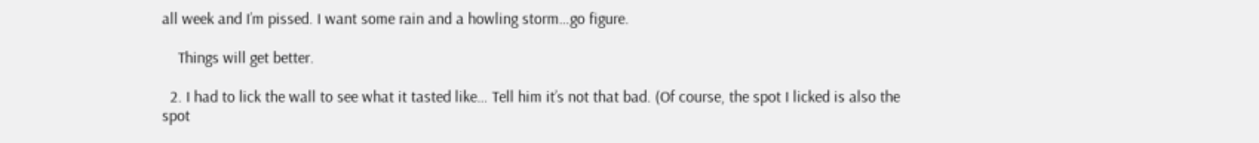all week and I’m pissed. I want some rain and a howling storm…go figure.

    Things will get better.

  2. I had to lick the wall to see what it tasted like… Tell him it’s not that bad. (Of course, the spot I licked is also the spot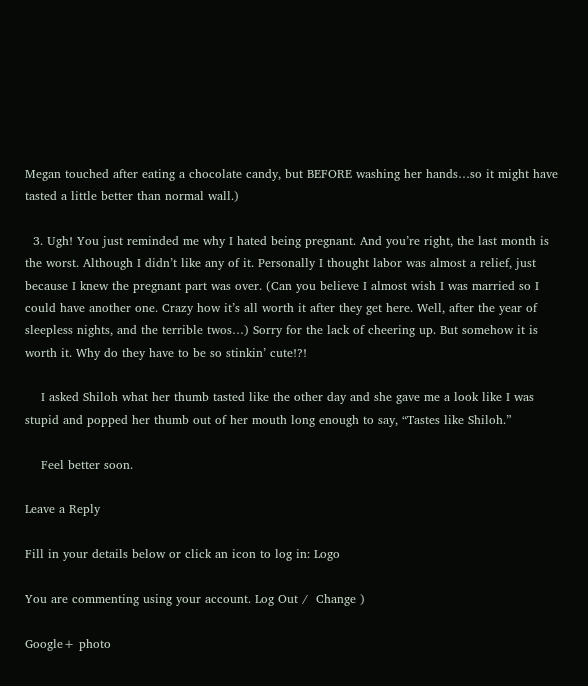Megan touched after eating a chocolate candy, but BEFORE washing her hands…so it might have tasted a little better than normal wall.)

  3. Ugh! You just reminded me why I hated being pregnant. And you’re right, the last month is the worst. Although I didn’t like any of it. Personally I thought labor was almost a relief, just because I knew the pregnant part was over. (Can you believe I almost wish I was married so I could have another one. Crazy how it’s all worth it after they get here. Well, after the year of sleepless nights, and the terrible twos…) Sorry for the lack of cheering up. But somehow it is worth it. Why do they have to be so stinkin’ cute!?!

    I asked Shiloh what her thumb tasted like the other day and she gave me a look like I was stupid and popped her thumb out of her mouth long enough to say, “Tastes like Shiloh.”

    Feel better soon.

Leave a Reply

Fill in your details below or click an icon to log in: Logo

You are commenting using your account. Log Out /  Change )

Google+ photo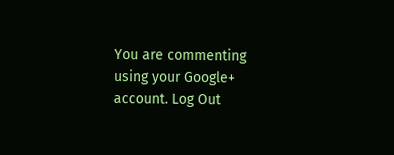You are commenting using your Google+ account. Log Out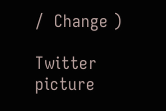/  Change )

Twitter picture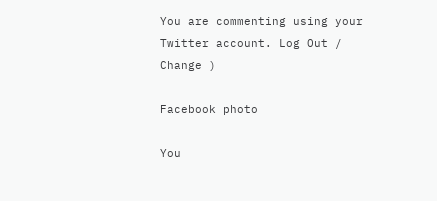You are commenting using your Twitter account. Log Out /  Change )

Facebook photo

You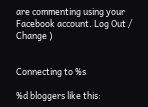are commenting using your Facebook account. Log Out /  Change )


Connecting to %s

%d bloggers like this: